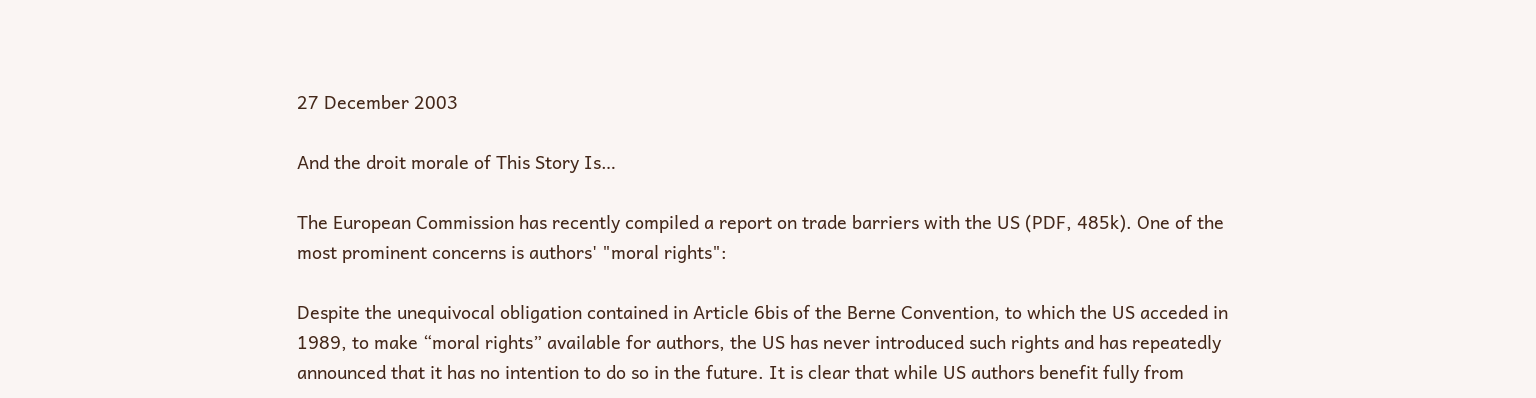27 December 2003

And the droit morale of This Story Is…

The European Commission has recently compiled a report on trade barriers with the US (PDF, 485k). One of the most prominent concerns is authors' "moral rights":

Despite the unequivocal obligation contained in Article 6bis of the Berne Convention, to which the US acceded in 1989, to make “moral rights” available for authors, the US has never introduced such rights and has repeatedly announced that it has no intention to do so in the future. It is clear that while US authors benefit fully from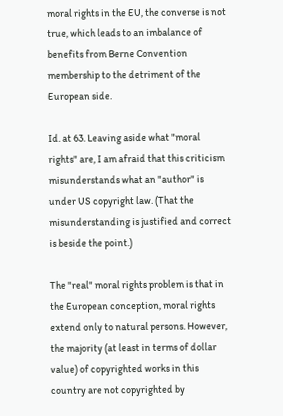moral rights in the EU, the converse is not true, which leads to an imbalance of benefits from Berne Convention membership to the detriment of the European side.

Id. at 63. Leaving aside what "moral rights" are, I am afraid that this criticism misunderstands what an "author" is under US copyright law. (That the misunderstanding is justified and correct is beside the point.)

The "real" moral rights problem is that in the European conception, moral rights extend only to natural persons. However, the majority (at least in terms of dollar value) of copyrighted works in this country are not copyrighted by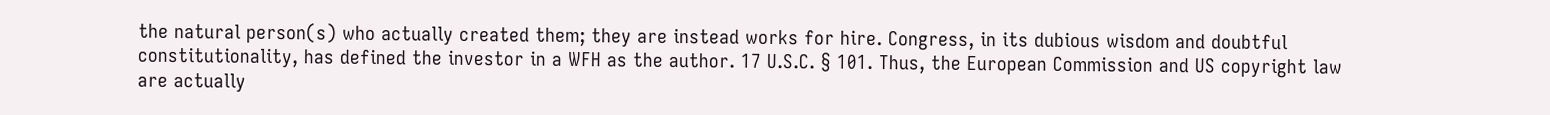the natural person(s) who actually created them; they are instead works for hire. Congress, in its dubious wisdom and doubtful constitutionality, has defined the investor in a WFH as the author. 17 U.S.C. § 101. Thus, the European Commission and US copyright law are actually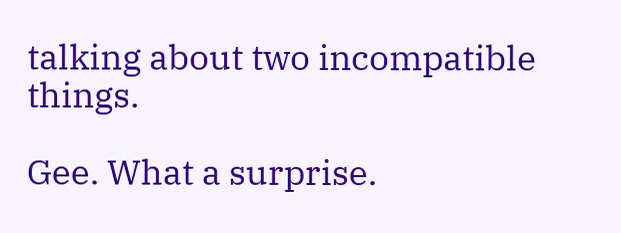talking about two incompatible things.

Gee. What a surprise.